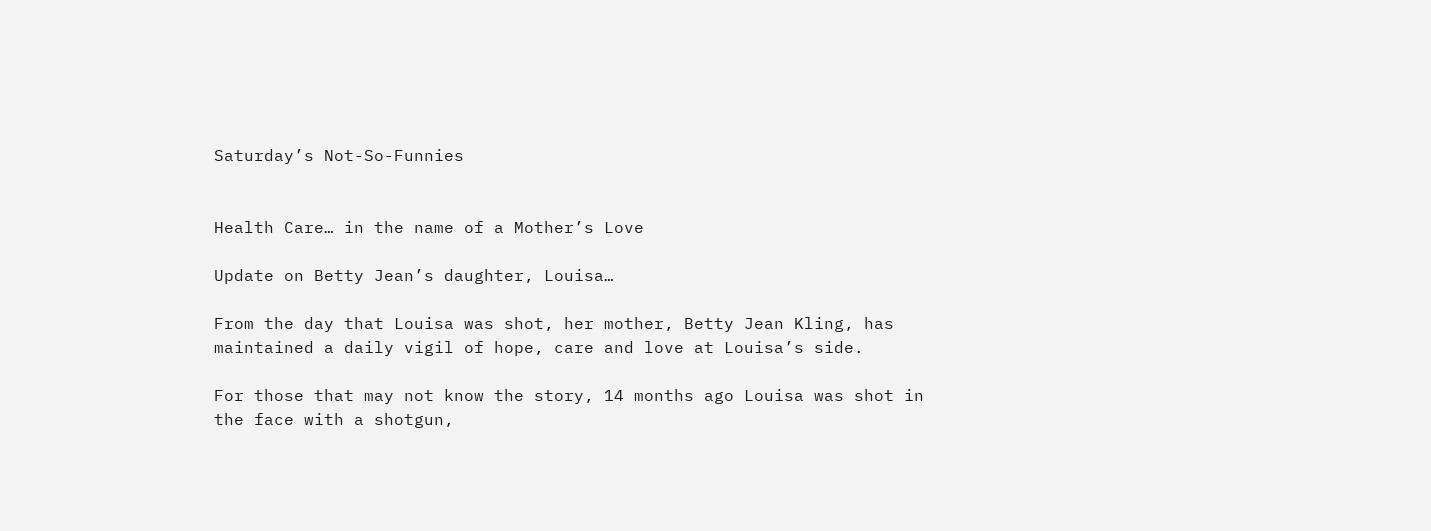Saturday’s Not-So-Funnies


Health Care… in the name of a Mother’s Love

Update on Betty Jean’s daughter, Louisa…

From the day that Louisa was shot, her mother, Betty Jean Kling, has maintained a daily vigil of hope, care and love at Louisa’s side.

For those that may not know the story, 14 months ago Louisa was shot in the face with a shotgun,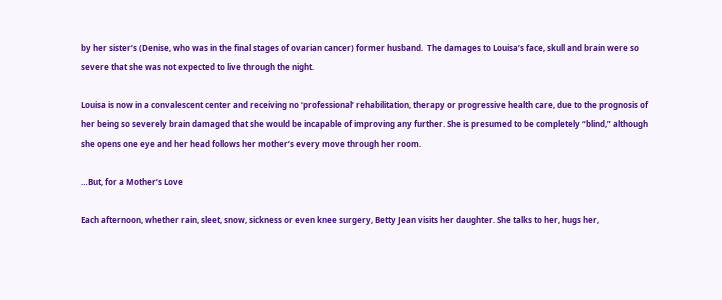by her sister’s (Denise, who was in the final stages of ovarian cancer) former husband.  The damages to Louisa’s face, skull and brain were so severe that she was not expected to live through the night.

Louisa is now in a convalescent center and receiving no ‘professional’ rehabilitation, therapy or progressive health care, due to the prognosis of her being so severely brain damaged that she would be incapable of improving any further. She is presumed to be completely “blind,” although she opens one eye and her head follows her mother’s every move through her room.

…But, for a Mother’s Love

Each afternoon, whether rain, sleet, snow, sickness or even knee surgery, Betty Jean visits her daughter. She talks to her, hugs her,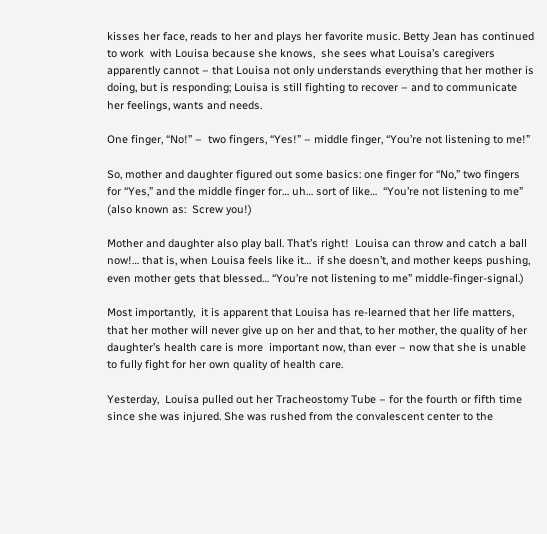kisses her face, reads to her and plays her favorite music. Betty Jean has continued to work  with Louisa because she knows,  she sees what Louisa’s caregivers apparently cannot – that Louisa not only understands everything that her mother is doing, but is responding; Louisa is still fighting to recover – and to communicate her feelings, wants and needs.

One finger, “No!” –  two fingers, “Yes!” – middle finger, “You’re not listening to me!”

So, mother and daughter figured out some basics: one finger for “No,” two fingers for “Yes,” and the middle finger for… uh… sort of like…  “You’re not listening to me” (also known as:  Screw you!)

Mother and daughter also play ball. That’s right!  Louisa can throw and catch a ball now!… that is, when Louisa feels like it…  if she doesn’t, and mother keeps pushing, even mother gets that blessed… “You’re not listening to me” middle-finger-signal.)

Most importantly,  it is apparent that Louisa has re-learned that her life matters, that her mother will never give up on her and that, to her mother, the quality of her daughter’s health care is more  important now, than ever – now that she is unable to fully fight for her own quality of health care.

Yesterday,  Louisa pulled out her Tracheostomy Tube – for the fourth or fifth time since she was injured. She was rushed from the convalescent center to the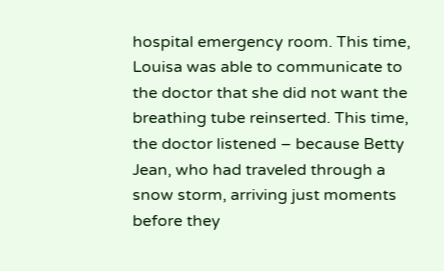hospital emergency room. This time, Louisa was able to communicate to the doctor that she did not want the breathing tube reinserted. This time, the doctor listened – because Betty Jean, who had traveled through a snow storm, arriving just moments before they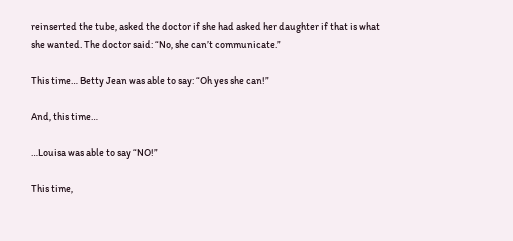reinserted the tube, asked the doctor if she had asked her daughter if that is what she wanted. The doctor said: “No, she can’t communicate.”

This time… Betty Jean was able to say: “Oh yes she can!”

And, this time…

…Louisa was able to say “NO!”

This time,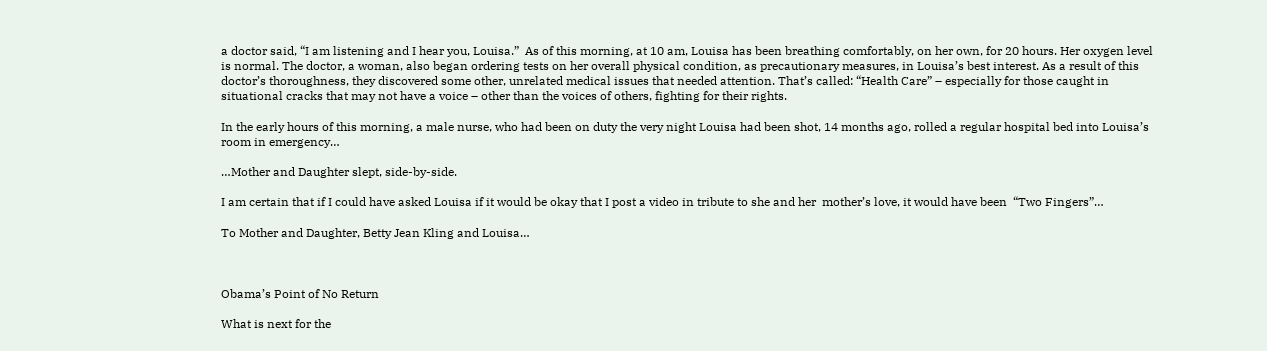a doctor said, “I am listening and I hear you, Louisa.”  As of this morning, at 10 am, Louisa has been breathing comfortably, on her own, for 20 hours. Her oxygen level is normal. The doctor, a woman, also began ordering tests on her overall physical condition, as precautionary measures, in Louisa’s best interest. As a result of this doctor’s thoroughness, they discovered some other, unrelated medical issues that needed attention. That’s called: “Health Care” – especially for those caught in situational cracks that may not have a voice – other than the voices of others, fighting for their rights.

In the early hours of this morning, a male nurse, who had been on duty the very night Louisa had been shot, 14 months ago, rolled a regular hospital bed into Louisa’s room in emergency…

…Mother and Daughter slept, side-by-side.

I am certain that if I could have asked Louisa if it would be okay that I post a video in tribute to she and her  mother’s love, it would have been  “Two Fingers”…

To Mother and Daughter, Betty Jean Kling and Louisa…



Obama’s Point of No Return

What is next for the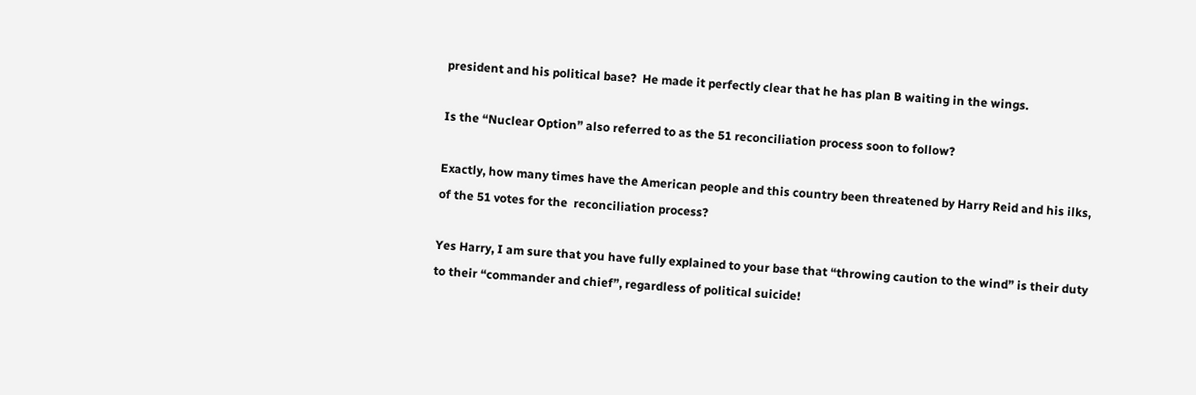president and his political base?  He made it perfectly clear that he has plan B waiting in the wings.

Is the “Nuclear Option” also referred to as the 51 reconciliation process soon to follow?

Exactly, how many times have the American people and this country been threatened by Harry Reid and his ilks, of the 51 votes for the  reconciliation process?

Yes Harry, I am sure that you have fully explained to your base that “throwing caution to the wind” is their duty to their “commander and chief”, regardless of political suicide!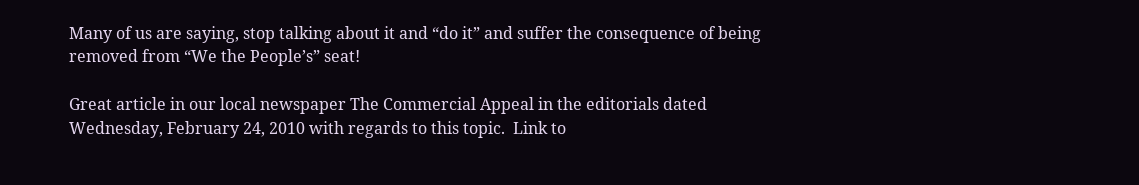Many of us are saying, stop talking about it and “do it” and suffer the consequence of being removed from “We the People’s” seat!

Great article in our local newspaper The Commercial Appeal in the editorials dated Wednesday, February 24, 2010 with regards to this topic.  Link to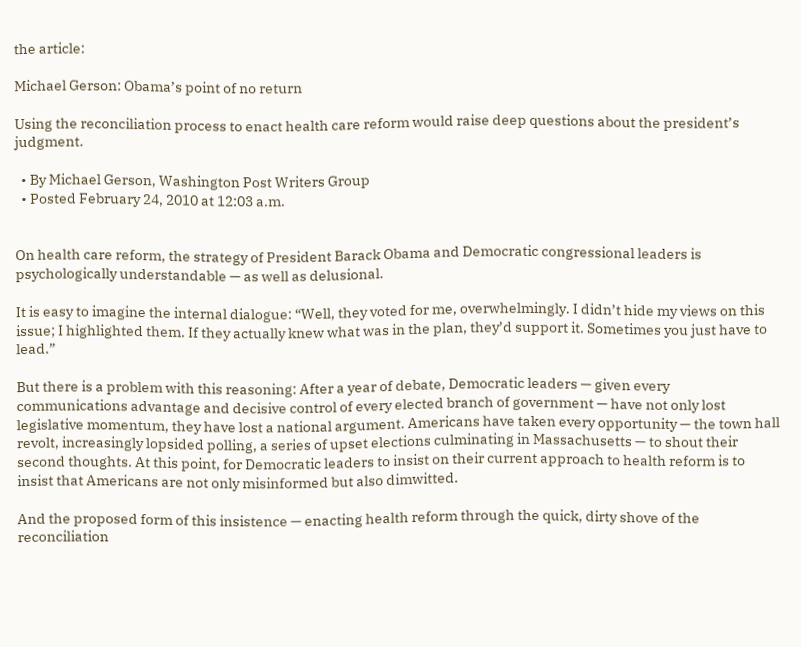the article:

Michael Gerson: Obama’s point of no return

Using the reconciliation process to enact health care reform would raise deep questions about the president’s judgment.

  • By Michael Gerson, Washington Post Writers Group
  • Posted February 24, 2010 at 12:03 a.m.


On health care reform, the strategy of President Barack Obama and Democratic congressional leaders is psychologically understandable — as well as delusional.

It is easy to imagine the internal dialogue: “Well, they voted for me, overwhelmingly. I didn’t hide my views on this issue; I highlighted them. If they actually knew what was in the plan, they’d support it. Sometimes you just have to lead.”

But there is a problem with this reasoning: After a year of debate, Democratic leaders — given every communications advantage and decisive control of every elected branch of government — have not only lost legislative momentum, they have lost a national argument. Americans have taken every opportunity — the town hall revolt, increasingly lopsided polling, a series of upset elections culminating in Massachusetts — to shout their second thoughts. At this point, for Democratic leaders to insist on their current approach to health reform is to insist that Americans are not only misinformed but also dimwitted.

And the proposed form of this insistence — enacting health reform through the quick, dirty shove of the reconciliation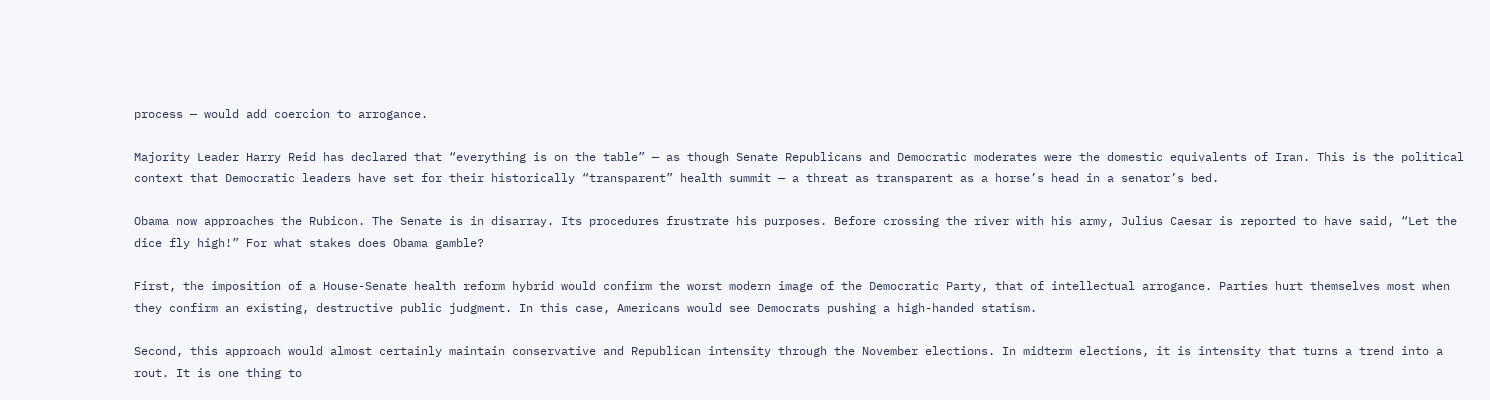process — would add coercion to arrogance.

Majority Leader Harry Reid has declared that “everything is on the table” — as though Senate Republicans and Democratic moderates were the domestic equivalents of Iran. This is the political context that Democratic leaders have set for their historically “transparent” health summit — a threat as transparent as a horse’s head in a senator’s bed.

Obama now approaches the Rubicon. The Senate is in disarray. Its procedures frustrate his purposes. Before crossing the river with his army, Julius Caesar is reported to have said, “Let the dice fly high!” For what stakes does Obama gamble?

First, the imposition of a House-Senate health reform hybrid would confirm the worst modern image of the Democratic Party, that of intellectual arrogance. Parties hurt themselves most when they confirm an existing, destructive public judgment. In this case, Americans would see Democrats pushing a high-handed statism.

Second, this approach would almost certainly maintain conservative and Republican intensity through the November elections. In midterm elections, it is intensity that turns a trend into a rout. It is one thing to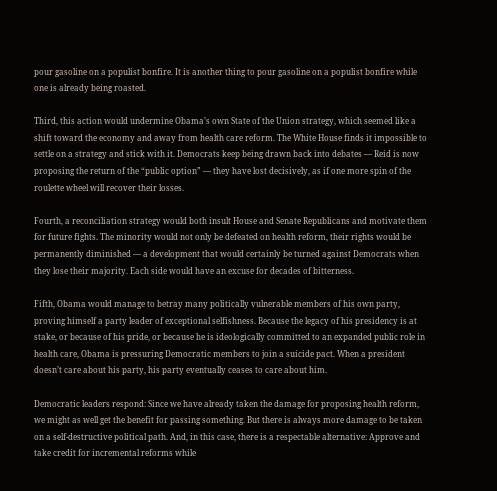pour gasoline on a populist bonfire. It is another thing to pour gasoline on a populist bonfire while one is already being roasted.

Third, this action would undermine Obama’s own State of the Union strategy, which seemed like a shift toward the economy and away from health care reform. The White House finds it impossible to settle on a strategy and stick with it. Democrats keep being drawn back into debates — Reid is now proposing the return of the “public option” — they have lost decisively, as if one more spin of the roulette wheel will recover their losses.

Fourth, a reconciliation strategy would both insult House and Senate Republicans and motivate them for future fights. The minority would not only be defeated on health reform, their rights would be permanently diminished — a development that would certainly be turned against Democrats when they lose their majority. Each side would have an excuse for decades of bitterness.

Fifth, Obama would manage to betray many politically vulnerable members of his own party, proving himself a party leader of exceptional selfishness. Because the legacy of his presidency is at stake, or because of his pride, or because he is ideologically committed to an expanded public role in health care, Obama is pressuring Democratic members to join a suicide pact. When a president doesn’t care about his party, his party eventually ceases to care about him.

Democratic leaders respond: Since we have already taken the damage for proposing health reform, we might as well get the benefit for passing something. But there is always more damage to be taken on a self-destructive political path. And, in this case, there is a respectable alternative: Approve and take credit for incremental reforms while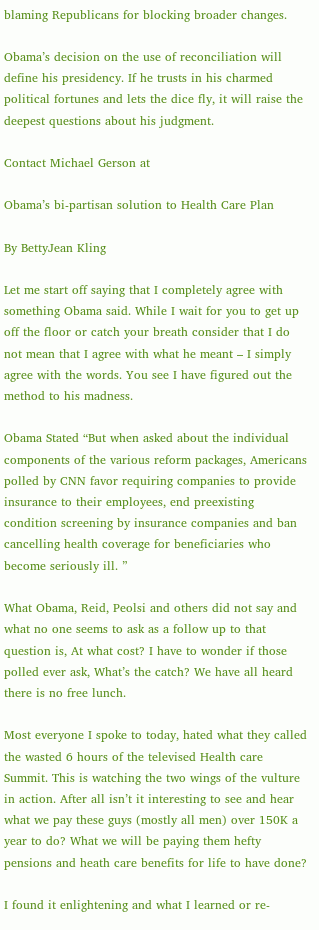blaming Republicans for blocking broader changes.

Obama’s decision on the use of reconciliation will define his presidency. If he trusts in his charmed political fortunes and lets the dice fly, it will raise the deepest questions about his judgment.

Contact Michael Gerson at

Obama’s bi-partisan solution to Health Care Plan

By BettyJean Kling

Let me start off saying that I completely agree with something Obama said. While I wait for you to get up off the floor or catch your breath consider that I do not mean that I agree with what he meant – I simply agree with the words. You see I have figured out the method to his madness.

Obama Stated “But when asked about the individual components of the various reform packages, Americans polled by CNN favor requiring companies to provide insurance to their employees, end preexisting condition screening by insurance companies and ban cancelling health coverage for beneficiaries who become seriously ill. ”

What Obama, Reid, Peolsi and others did not say and what no one seems to ask as a follow up to that question is, At what cost? I have to wonder if those polled ever ask, What’s the catch? We have all heard there is no free lunch.

Most everyone I spoke to today, hated what they called the wasted 6 hours of the televised Health care Summit. This is watching the two wings of the vulture in action. After all isn’t it interesting to see and hear what we pay these guys (mostly all men) over 150K a year to do? What we will be paying them hefty pensions and heath care benefits for life to have done?

I found it enlightening and what I learned or re-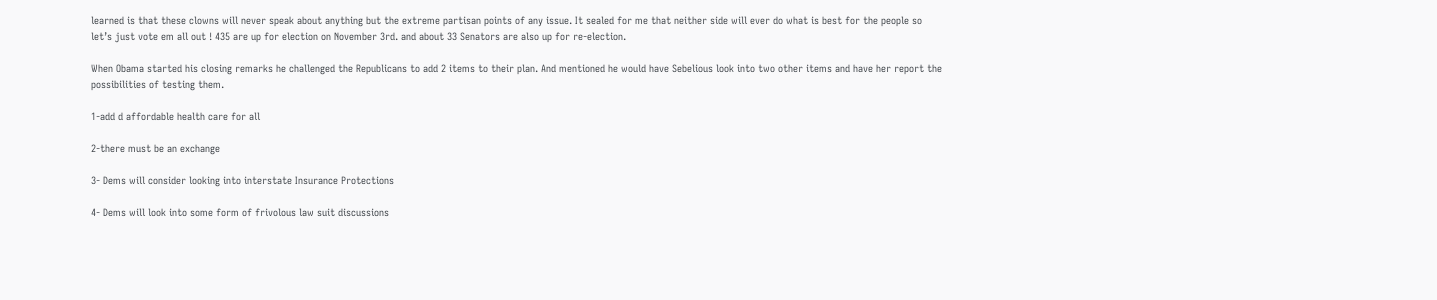learned is that these clowns will never speak about anything but the extreme partisan points of any issue. It sealed for me that neither side will ever do what is best for the people so let’s just vote em all out ! 435 are up for election on November 3rd. and about 33 Senators are also up for re-election.

When Obama started his closing remarks he challenged the Republicans to add 2 items to their plan. And mentioned he would have Sebelious look into two other items and have her report the possibilities of testing them.

1-add d affordable health care for all

2-there must be an exchange

3- Dems will consider looking into interstate Insurance Protections

4- Dems will look into some form of frivolous law suit discussions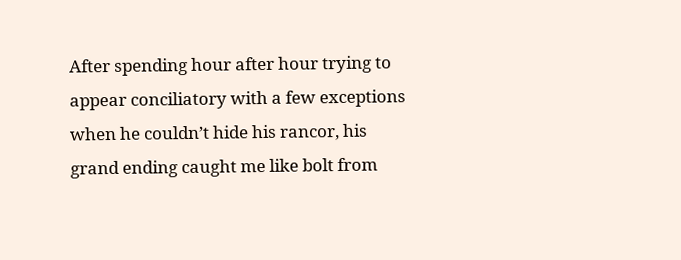After spending hour after hour trying to appear conciliatory with a few exceptions when he couldn’t hide his rancor, his grand ending caught me like bolt from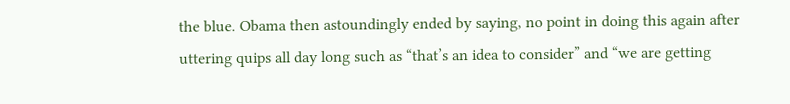the blue. Obama then astoundingly ended by saying, no point in doing this again after uttering quips all day long such as “that’s an idea to consider” and “we are getting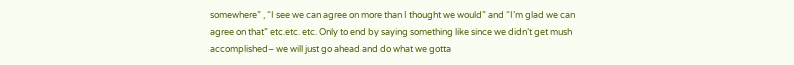somewhere” , “I see we can agree on more than I thought we would” and “I’m glad we can agree on that” etc.etc. etc. Only to end by saying something like since we didn’t get mush accomplished– we will just go ahead and do what we gotta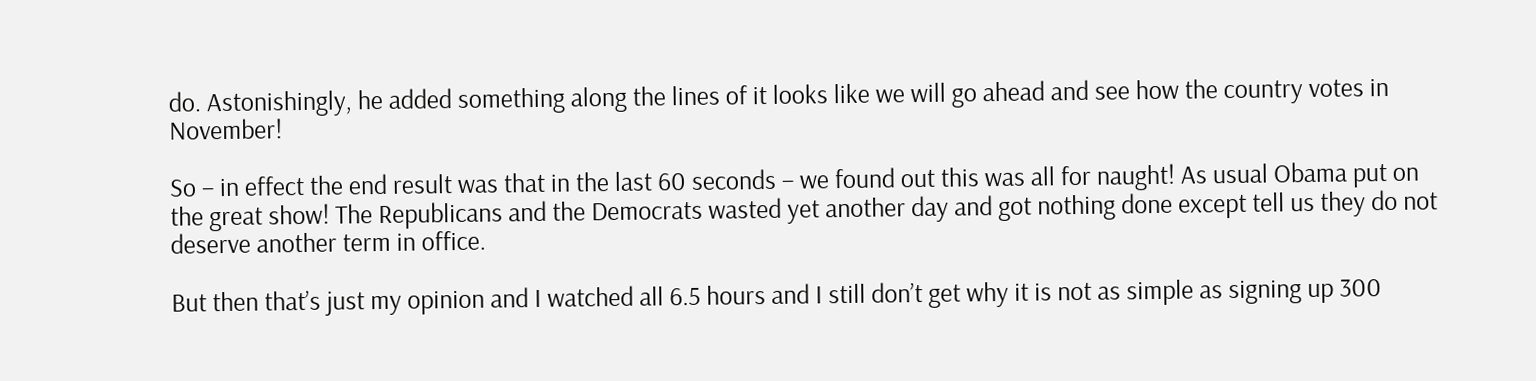do. Astonishingly, he added something along the lines of it looks like we will go ahead and see how the country votes in November!

So – in effect the end result was that in the last 60 seconds – we found out this was all for naught! As usual Obama put on the great show! The Republicans and the Democrats wasted yet another day and got nothing done except tell us they do not deserve another term in office.

But then that’s just my opinion and I watched all 6.5 hours and I still don’t get why it is not as simple as signing up 300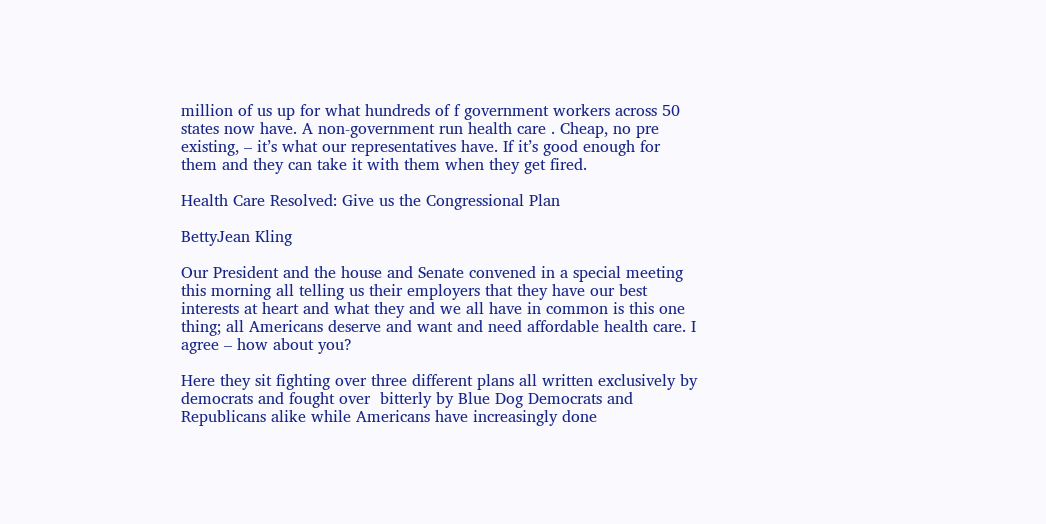million of us up for what hundreds of f government workers across 50 states now have. A non-government run health care . Cheap, no pre existing, – it’s what our representatives have. If it’s good enough for them and they can take it with them when they get fired.

Health Care Resolved: Give us the Congressional Plan

BettyJean Kling

Our President and the house and Senate convened in a special meeting this morning all telling us their employers that they have our best interests at heart and what they and we all have in common is this one thing; all Americans deserve and want and need affordable health care. I agree – how about you?

Here they sit fighting over three different plans all written exclusively by democrats and fought over  bitterly by Blue Dog Democrats and Republicans alike while Americans have increasingly done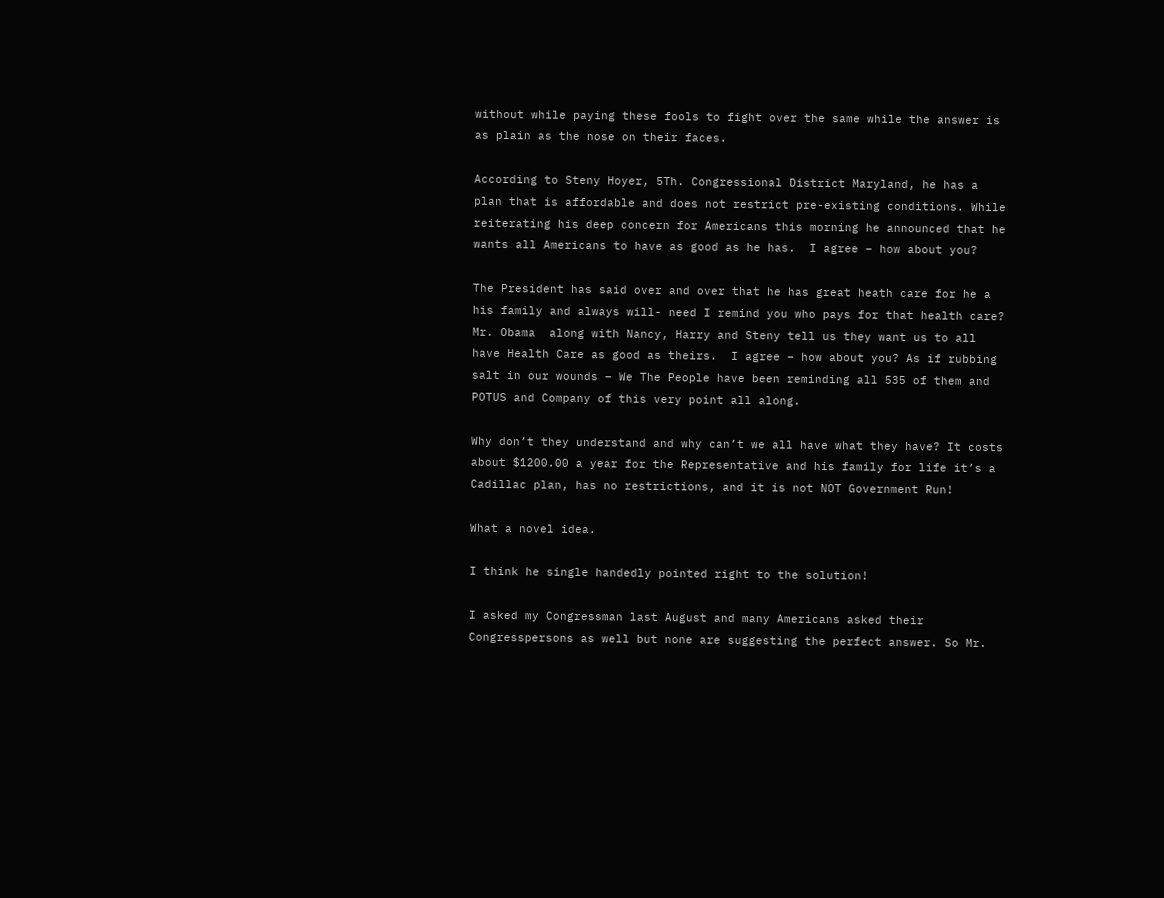without while paying these fools to fight over the same while the answer is as plain as the nose on their faces.

According to Steny Hoyer, 5Th. Congressional District Maryland, he has a plan that is affordable and does not restrict pre-existing conditions. While reiterating his deep concern for Americans this morning he announced that he wants all Americans to have as good as he has.  I agree – how about you?

The President has said over and over that he has great heath care for he a his family and always will- need I remind you who pays for that health care? Mr. Obama  along with Nancy, Harry and Steny tell us they want us to all have Health Care as good as theirs.  I agree – how about you? As if rubbing salt in our wounds – We The People have been reminding all 535 of them and POTUS and Company of this very point all along.

Why don’t they understand and why can’t we all have what they have? It costs about $1200.00 a year for the Representative and his family for life it’s a Cadillac plan, has no restrictions, and it is not NOT Government Run!

What a novel idea.

I think he single handedly pointed right to the solution!

I asked my Congressman last August and many Americans asked their Congresspersons as well but none are suggesting the perfect answer. So Mr.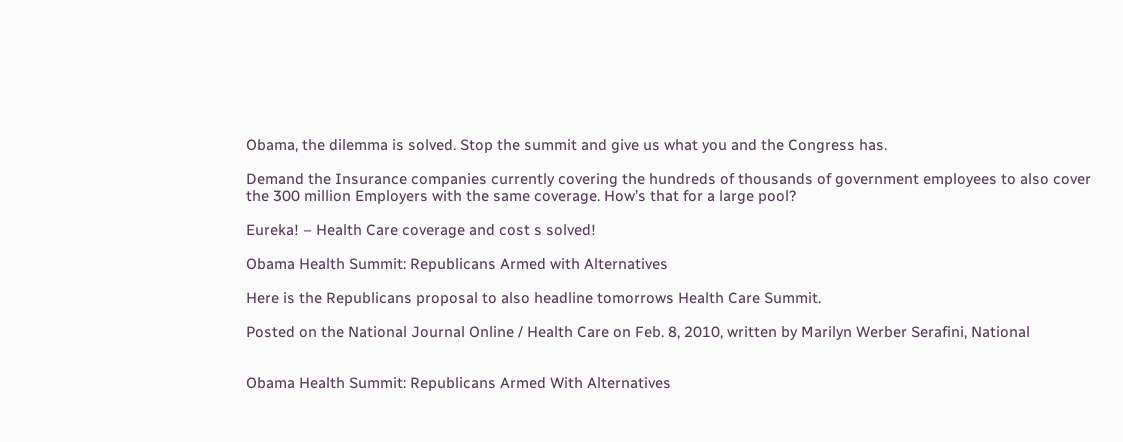Obama, the dilemma is solved. Stop the summit and give us what you and the Congress has.

Demand the Insurance companies currently covering the hundreds of thousands of government employees to also cover the 300 million Employers with the same coverage. How’s that for a large pool?

Eureka! – Health Care coverage and cost s solved!

Obama Health Summit: Republicans Armed with Alternatives

Here is the Republicans proposal to also headline tomorrows Health Care Summit.

Posted on the National Journal Online / Health Care on Feb. 8, 2010, written by Marilyn Werber Serafini, National


Obama Health Summit: Republicans Armed With Alternatives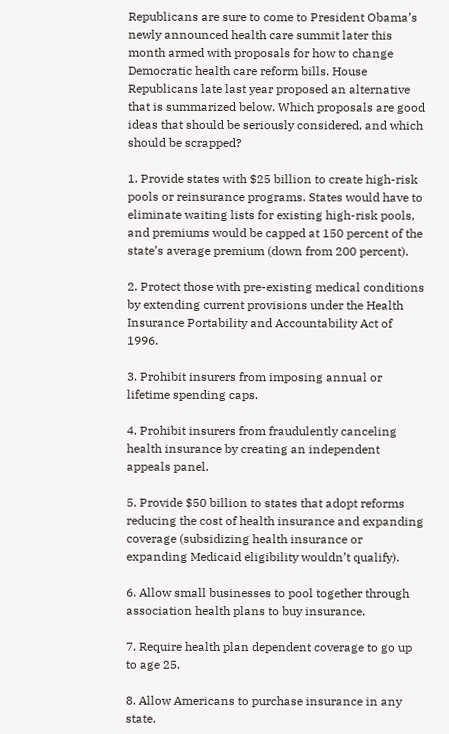Republicans are sure to come to President Obama’s newly announced health care summit later this month armed with proposals for how to change Democratic health care reform bills. House Republicans late last year proposed an alternative that is summarized below. Which proposals are good ideas that should be seriously considered, and which should be scrapped?

1. Provide states with $25 billion to create high-risk pools or reinsurance programs. States would have to eliminate waiting lists for existing high-risk pools, and premiums would be capped at 150 percent of the state’s average premium (down from 200 percent).

2. Protect those with pre-existing medical conditions by extending current provisions under the Health Insurance Portability and Accountability Act of 1996.

3. Prohibit insurers from imposing annual or lifetime spending caps.

4. Prohibit insurers from fraudulently canceling health insurance by creating an independent appeals panel.

5. Provide $50 billion to states that adopt reforms reducing the cost of health insurance and expanding coverage (subsidizing health insurance or expanding Medicaid eligibility wouldn’t qualify).

6. Allow small businesses to pool together through association health plans to buy insurance.

7. Require health plan dependent coverage to go up to age 25.

8. Allow Americans to purchase insurance in any state.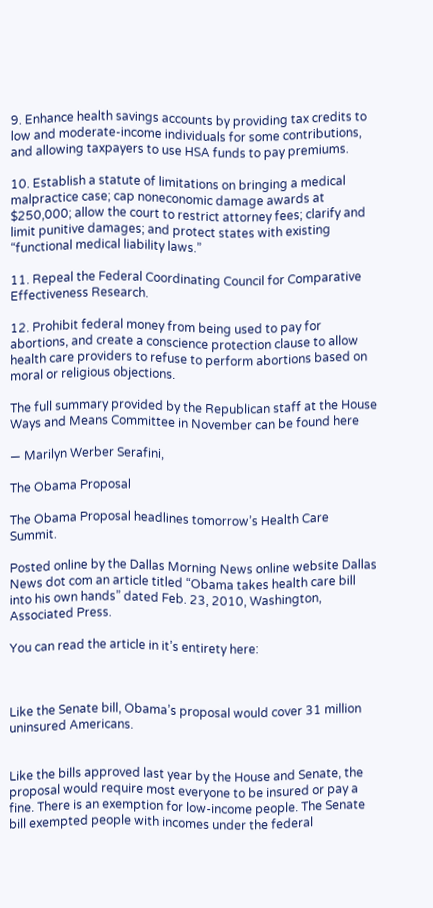9. Enhance health savings accounts by providing tax credits to low and moderate-income individuals for some contributions, and allowing taxpayers to use HSA funds to pay premiums.

10. Establish a statute of limitations on bringing a medical malpractice case; cap noneconomic damage awards at $250,000; allow the court to restrict attorney fees; clarify and limit punitive damages; and protect states with existing “functional medical liability laws.”

11. Repeal the Federal Coordinating Council for Comparative Effectiveness Research.

12. Prohibit federal money from being used to pay for abortions, and create a conscience protection clause to allow health care providers to refuse to perform abortions based on moral or religious objections.

The full summary provided by the Republican staff at the House Ways and Means Committee in November can be found here

— Marilyn Werber Serafini,

The Obama Proposal

The Obama Proposal headlines tomorrow’s Health Care Summit.

Posted online by the Dallas Morning News online website Dallas News dot com an article titled “Obama takes health care bill into his own hands” dated Feb. 23, 2010, Washington, Associated Press.

You can read the article in it’s entirety here:



Like the Senate bill, Obama’s proposal would cover 31 million uninsured Americans.


Like the bills approved last year by the House and Senate, the proposal would require most everyone to be insured or pay a fine. There is an exemption for low-income people. The Senate bill exempted people with incomes under the federal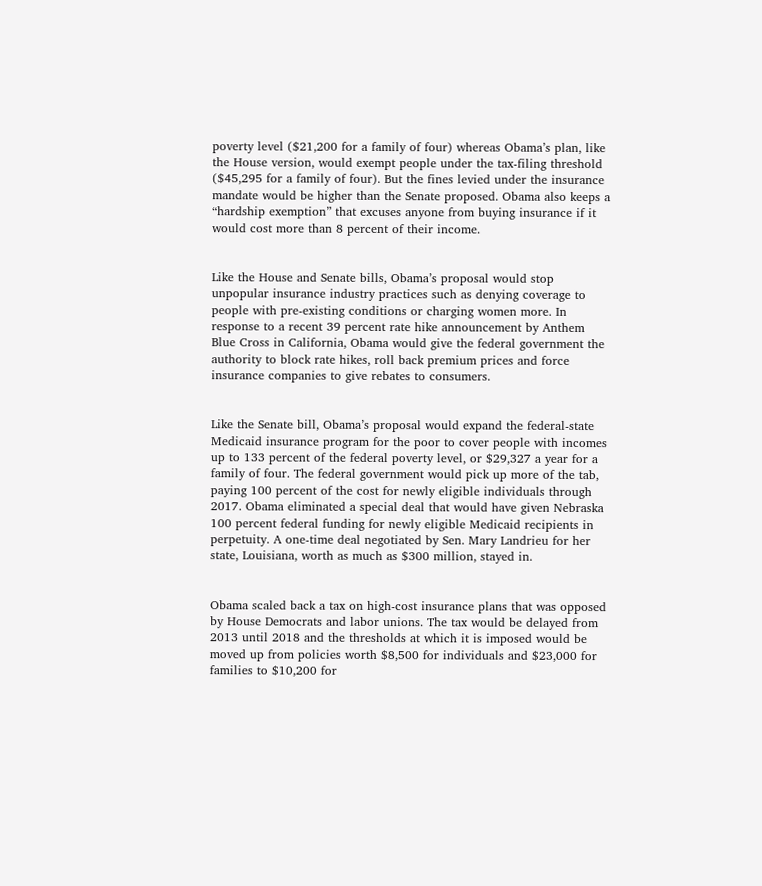poverty level ($21,200 for a family of four) whereas Obama’s plan, like the House version, would exempt people under the tax-filing threshold ($45,295 for a family of four). But the fines levied under the insurance mandate would be higher than the Senate proposed. Obama also keeps a “hardship exemption” that excuses anyone from buying insurance if it would cost more than 8 percent of their income.


Like the House and Senate bills, Obama’s proposal would stop unpopular insurance industry practices such as denying coverage to people with pre-existing conditions or charging women more. In response to a recent 39 percent rate hike announcement by Anthem Blue Cross in California, Obama would give the federal government the authority to block rate hikes, roll back premium prices and force insurance companies to give rebates to consumers.


Like the Senate bill, Obama’s proposal would expand the federal-state Medicaid insurance program for the poor to cover people with incomes up to 133 percent of the federal poverty level, or $29,327 a year for a family of four. The federal government would pick up more of the tab, paying 100 percent of the cost for newly eligible individuals through 2017. Obama eliminated a special deal that would have given Nebraska 100 percent federal funding for newly eligible Medicaid recipients in perpetuity. A one-time deal negotiated by Sen. Mary Landrieu for her state, Louisiana, worth as much as $300 million, stayed in.


Obama scaled back a tax on high-cost insurance plans that was opposed by House Democrats and labor unions. The tax would be delayed from 2013 until 2018 and the thresholds at which it is imposed would be moved up from policies worth $8,500 for individuals and $23,000 for families to $10,200 for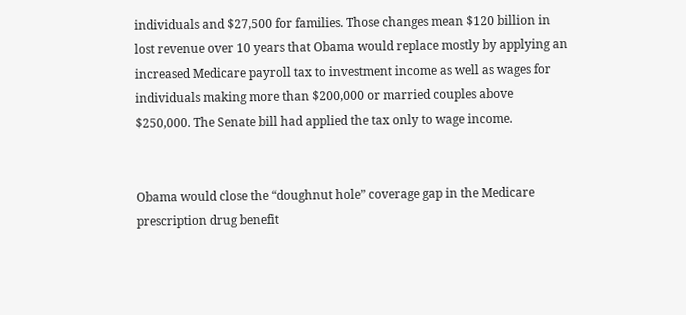individuals and $27,500 for families. Those changes mean $120 billion in lost revenue over 10 years that Obama would replace mostly by applying an increased Medicare payroll tax to investment income as well as wages for individuals making more than $200,000 or married couples above $250,000. The Senate bill had applied the tax only to wage income.


Obama would close the “doughnut hole” coverage gap in the Medicare prescription drug benefit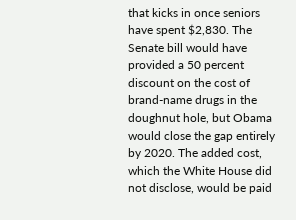that kicks in once seniors have spent $2,830. The Senate bill would have provided a 50 percent discount on the cost of brand-name drugs in the doughnut hole, but Obama would close the gap entirely by 2020. The added cost, which the White House did not disclose, would be paid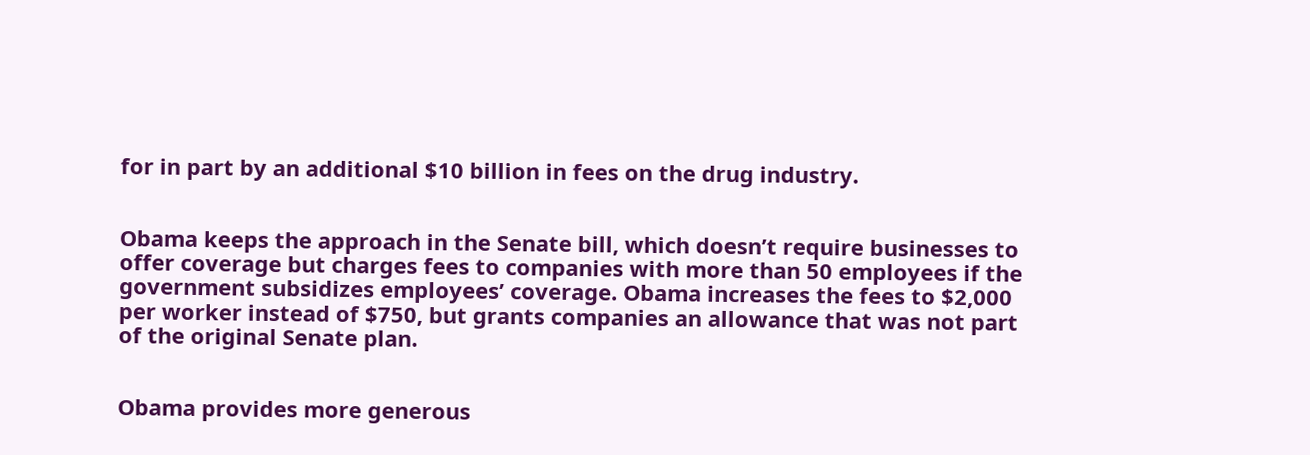for in part by an additional $10 billion in fees on the drug industry.


Obama keeps the approach in the Senate bill, which doesn’t require businesses to offer coverage but charges fees to companies with more than 50 employees if the government subsidizes employees’ coverage. Obama increases the fees to $2,000 per worker instead of $750, but grants companies an allowance that was not part of the original Senate plan.


Obama provides more generous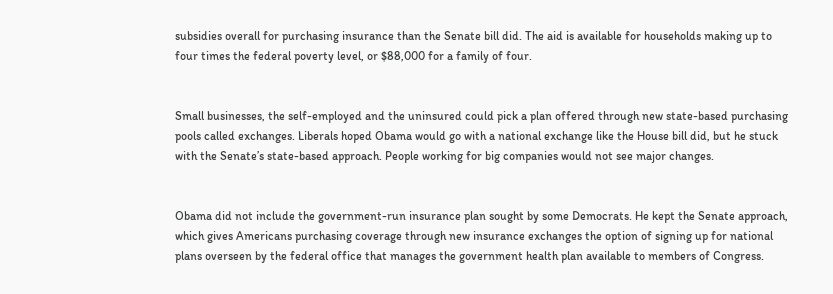subsidies overall for purchasing insurance than the Senate bill did. The aid is available for households making up to four times the federal poverty level, or $88,000 for a family of four.


Small businesses, the self-employed and the uninsured could pick a plan offered through new state-based purchasing pools called exchanges. Liberals hoped Obama would go with a national exchange like the House bill did, but he stuck with the Senate’s state-based approach. People working for big companies would not see major changes.


Obama did not include the government-run insurance plan sought by some Democrats. He kept the Senate approach, which gives Americans purchasing coverage through new insurance exchanges the option of signing up for national plans overseen by the federal office that manages the government health plan available to members of Congress.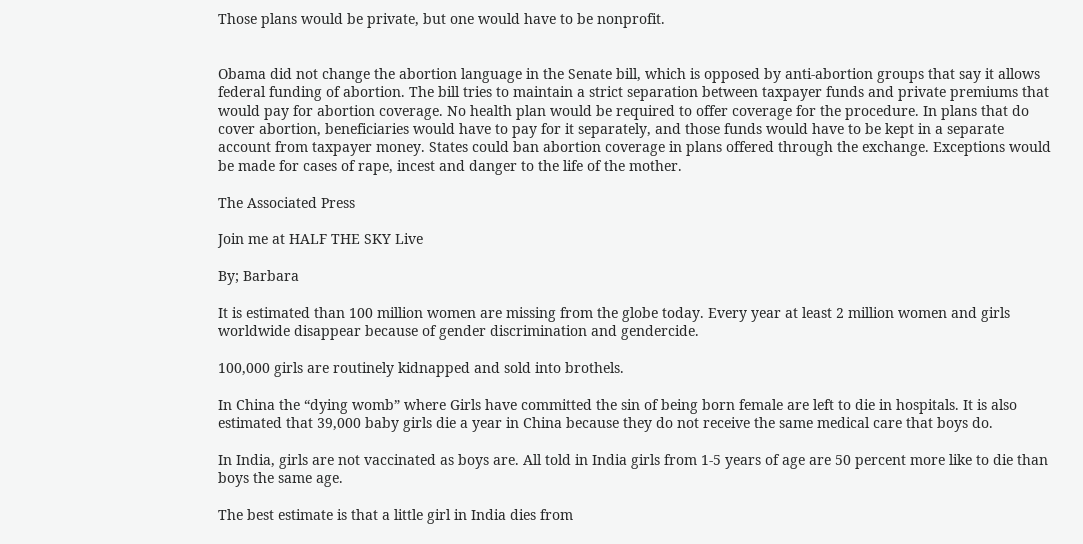Those plans would be private, but one would have to be nonprofit.


Obama did not change the abortion language in the Senate bill, which is opposed by anti-abortion groups that say it allows federal funding of abortion. The bill tries to maintain a strict separation between taxpayer funds and private premiums that would pay for abortion coverage. No health plan would be required to offer coverage for the procedure. In plans that do cover abortion, beneficiaries would have to pay for it separately, and those funds would have to be kept in a separate account from taxpayer money. States could ban abortion coverage in plans offered through the exchange. Exceptions would be made for cases of rape, incest and danger to the life of the mother.

The Associated Press

Join me at HALF THE SKY Live

By; Barbara

It is estimated than 100 million women are missing from the globe today. Every year at least 2 million women and girls worldwide disappear because of gender discrimination and gendercide.

100,000 girls are routinely kidnapped and sold into brothels.

In China the “dying womb” where Girls have committed the sin of being born female are left to die in hospitals. It is also estimated that 39,000 baby girls die a year in China because they do not receive the same medical care that boys do.

In India, girls are not vaccinated as boys are. All told in India girls from 1-5 years of age are 50 percent more like to die than boys the same age.

The best estimate is that a little girl in India dies from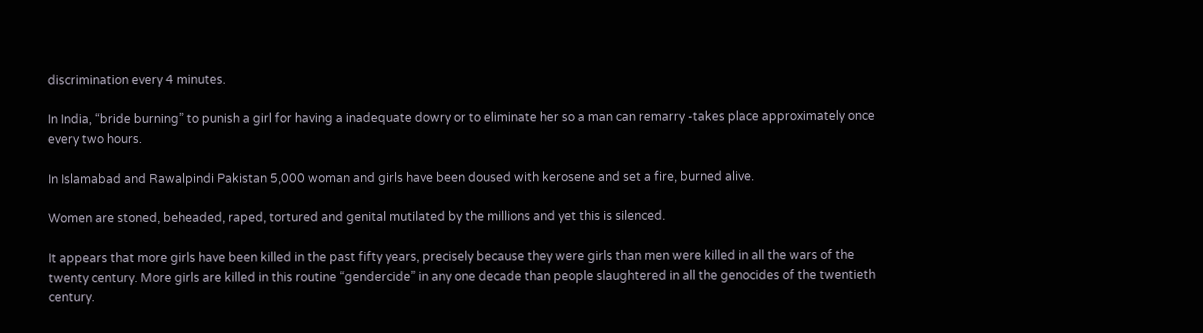discrimination every 4 minutes.

In India, “bride burning” to punish a girl for having a inadequate dowry or to eliminate her so a man can remarry -takes place approximately once every two hours.

In Islamabad and Rawalpindi Pakistan 5,000 woman and girls have been doused with kerosene and set a fire, burned alive.

Women are stoned, beheaded, raped, tortured and genital mutilated by the millions and yet this is silenced.

It appears that more girls have been killed in the past fifty years, precisely because they were girls than men were killed in all the wars of the twenty century. More girls are killed in this routine “gendercide” in any one decade than people slaughtered in all the genocides of the twentieth century.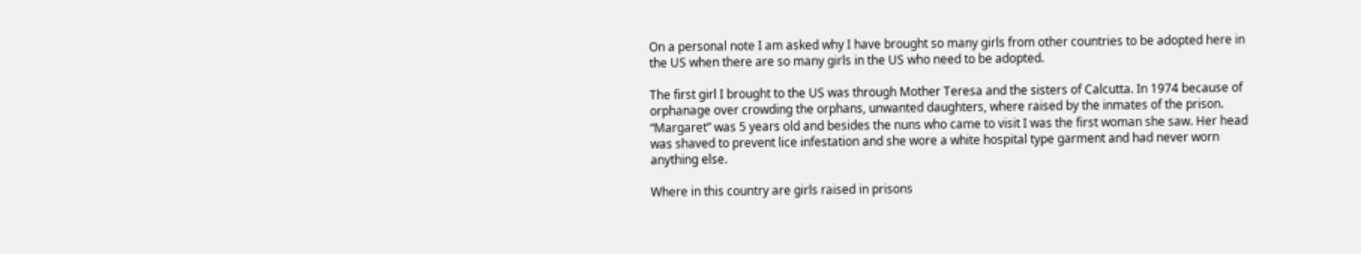On a personal note I am asked why I have brought so many girls from other countries to be adopted here in the US when there are so many girls in the US who need to be adopted.

The first girl I brought to the US was through Mother Teresa and the sisters of Calcutta. In 1974 because of orphanage over crowding the orphans, unwanted daughters, where raised by the inmates of the prison. “Margaret” was 5 years old and besides the nuns who came to visit I was the first woman she saw. Her head was shaved to prevent lice infestation and she wore a white hospital type garment and had never worn anything else.

Where in this country are girls raised in prisons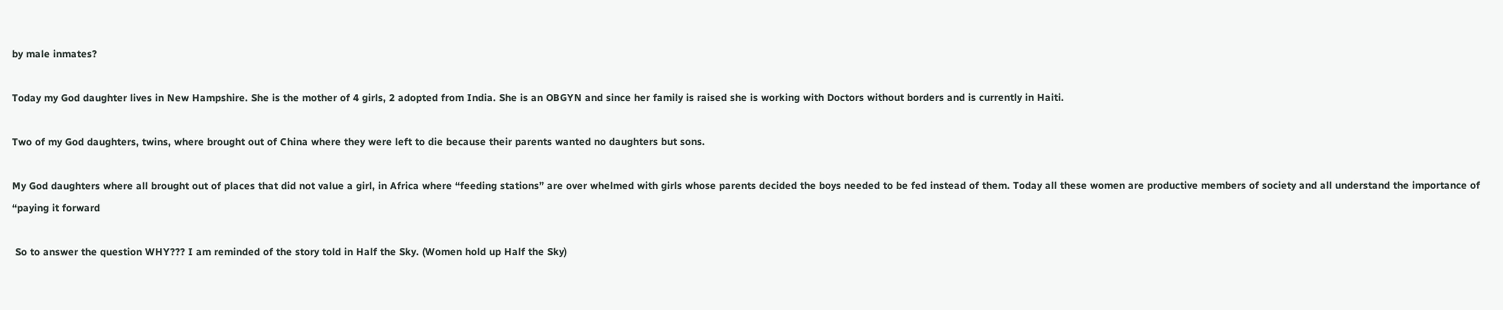by male inmates?

Today my God daughter lives in New Hampshire. She is the mother of 4 girls, 2 adopted from India. She is an OBGYN and since her family is raised she is working with Doctors without borders and is currently in Haiti.

Two of my God daughters, twins, where brought out of China where they were left to die because their parents wanted no daughters but sons.

My God daughters where all brought out of places that did not value a girl, in Africa where “feeding stations” are over whelmed with girls whose parents decided the boys needed to be fed instead of them. Today all these women are productive members of society and all understand the importance of “paying it forward

 So to answer the question WHY??? I am reminded of the story told in Half the Sky. (Women hold up Half the Sky)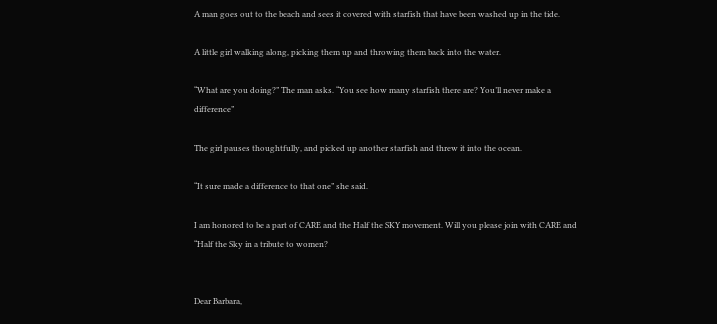A man goes out to the beach and sees it covered with starfish that have been washed up in the tide.

A little girl walking along, picking them up and throwing them back into the water.

“What are you doing?” The man asks. “You see how many starfish there are? You’ll never make a difference”

The girl pauses thoughtfully, and picked up another starfish and threw it into the ocean.

“It sure made a difference to that one” she said.

I am honored to be a part of CARE and the Half the SKY movement. Will you please join with CARE and “Half the Sky in a tribute to women?


Dear Barbara,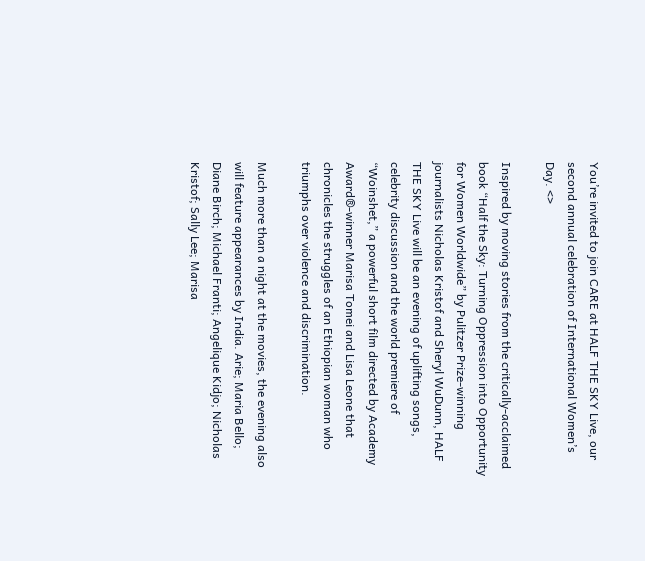You’re invited to join CARE at HALF THE SKY Live, our second annual celebration of International Women’s Day. <>

Inspired by moving stories from the critically-acclaimed book “Half the Sky: Turning Oppression into Opportunity for Women Worldwide” by Pulitzer Prize-winning journalists Nicholas Kristof and Sheryl WuDunn, HALF THE SKY Live will be an evening of uplifting songs, celebrity discussion and the world premiere of “Woinshet,” a powerful short film directed by Academy Award®-winner Marisa Tomei and Lisa Leone that chronicles the struggles of an Ethiopian woman who triumphs over violence and discrimination.

Much more than a night at the movies, the evening also will feature appearances by India. Arie; Maria Bello; Diane Birch; Michael Franti; Angelique Kidjo; Nicholas Kristof; Sally Lee; Marisa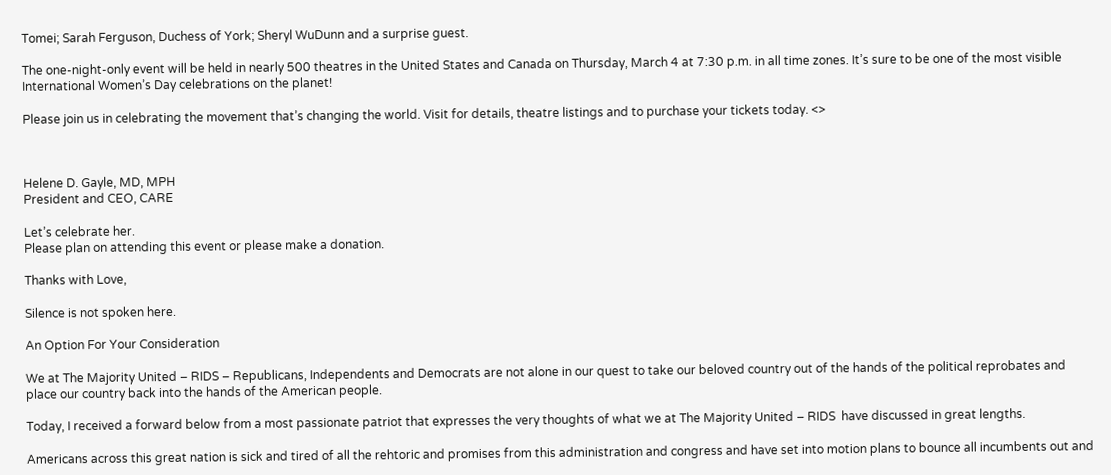Tomei; Sarah Ferguson, Duchess of York; Sheryl WuDunn and a surprise guest.

The one-night-only event will be held in nearly 500 theatres in the United States and Canada on Thursday, March 4 at 7:30 p.m. in all time zones. It’s sure to be one of the most visible International Women’s Day celebrations on the planet!

Please join us in celebrating the movement that’s changing the world. Visit for details, theatre listings and to purchase your tickets today. <>



Helene D. Gayle, MD, MPH
President and CEO, CARE

Let’s celebrate her.
Please plan on attending this event or please make a donation.

Thanks with Love,

Silence is not spoken here.

An Option For Your Consideration

We at The Majority United – RIDS – Republicans, Independents and Democrats are not alone in our quest to take our beloved country out of the hands of the political reprobates and place our country back into the hands of the American people.

Today, I received a forward below from a most passionate patriot that expresses the very thoughts of what we at The Majority United – RIDS  have discussed in great lengths.

Americans across this great nation is sick and tired of all the rehtoric and promises from this administration and congress and have set into motion plans to bounce all incumbents out and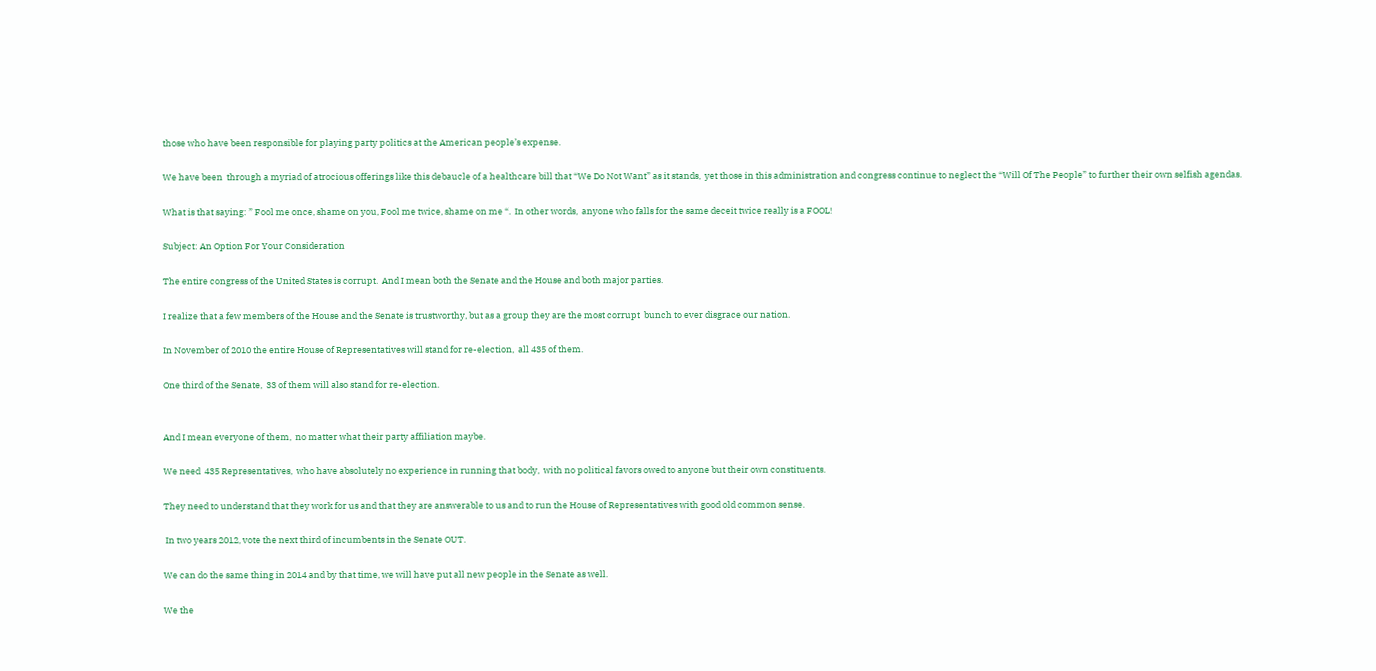those who have been responsible for playing party politics at the American people’s expense.

We have been  through a myriad of atrocious offerings like this debaucle of a healthcare bill that “We Do Not Want” as it stands,  yet those in this administration and congress continue to neglect the “Will Of The People” to further their own selfish agendas.

What is that saying: ” Fool me once, shame on you, Fool me twice, shame on me “.  In other words,  anyone who falls for the same deceit twice really is a FOOL!

Subject: An Option For Your Consideration

The entire congress of the United States is corrupt.  And I mean both the Senate and the House and both major parties.

I realize that a few members of the House and the Senate is trustworthy, but as a group they are the most corrupt  bunch to ever disgrace our nation.

In November of 2010 the entire House of Representatives will stand for re-election,  all 435 of them.

One third of the Senate,  33 of them will also stand for re-election.


And I mean everyone of them,  no matter what their party affiliation maybe.

We need  435 Representatives,  who have absolutely no experience in running that body,  with no political favors owed to anyone but their own constituents.

They need to understand that they work for us and that they are answerable to us and to run the House of Representatives with good old common sense.

 In two years 2012, vote the next third of incumbents in the Senate OUT.

We can do the same thing in 2014 and by that time, we will have put all new people in the Senate as well.

We the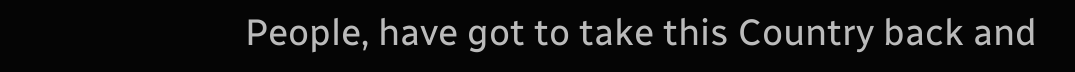People, have got to take this Country back and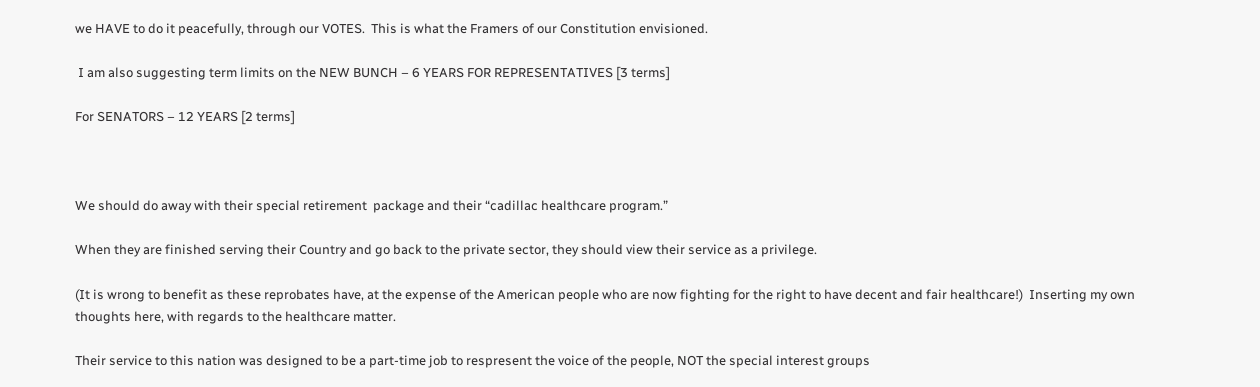we HAVE to do it peacefully, through our VOTES.  This is what the Framers of our Constitution envisioned.

 I am also suggesting term limits on the NEW BUNCH – 6 YEARS FOR REPRESENTATIVES [3 terms]

For SENATORS – 12 YEARS [2 terms]



We should do away with their special retirement  package and their “cadillac healthcare program.”

When they are finished serving their Country and go back to the private sector, they should view their service as a privilege.

(It is wrong to benefit as these reprobates have, at the expense of the American people who are now fighting for the right to have decent and fair healthcare!)  Inserting my own thoughts here, with regards to the healthcare matter.

Their service to this nation was designed to be a part-time job to respresent the voice of the people, NOT the special interest groups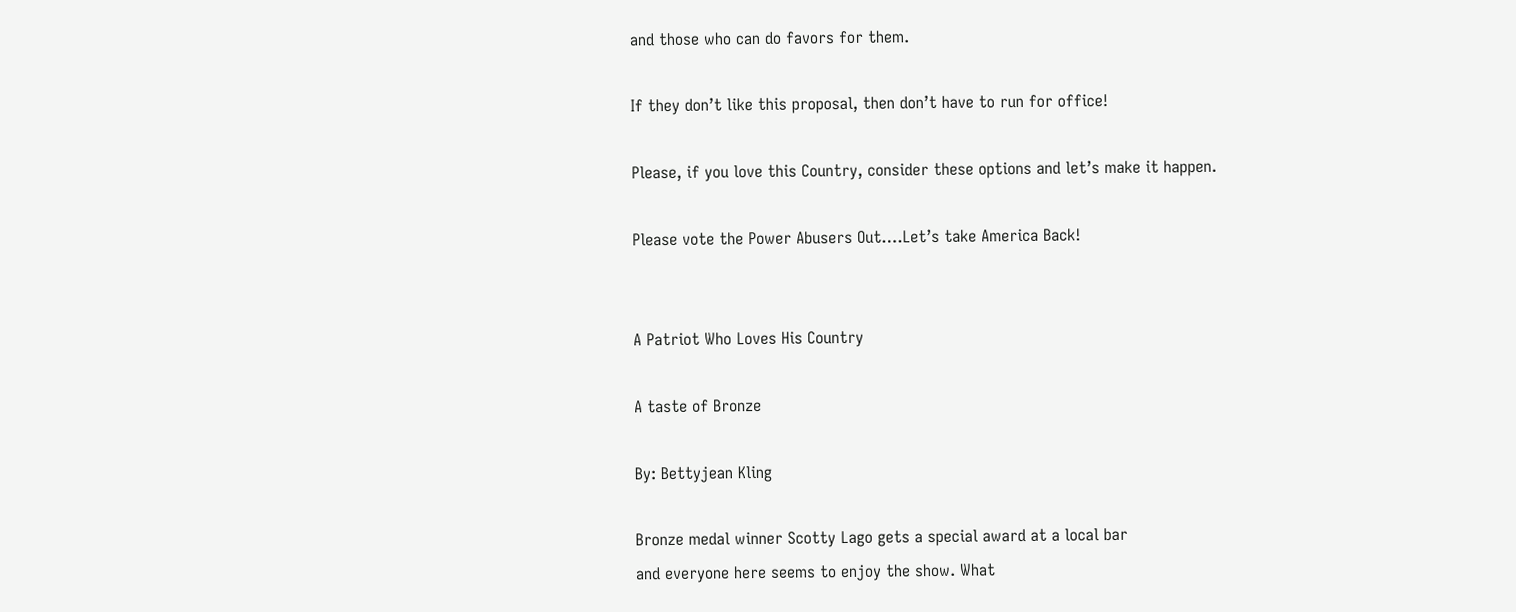and those who can do favors for them.

If they don’t like this proposal, then don’t have to run for office!

Please, if you love this Country, consider these options and let’s make it happen.

Please vote the Power Abusers Out….Let’s take America Back!


A Patriot Who Loves His Country

A taste of Bronze

By: Bettyjean Kling

Bronze medal winner Scotty Lago gets a special award at a local bar
and everyone here seems to enjoy the show. What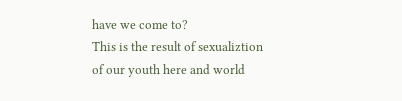have we come to?
This is the result of sexualiztion
of our youth here and world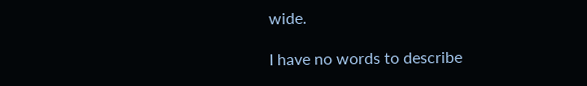wide.

I have no words to describe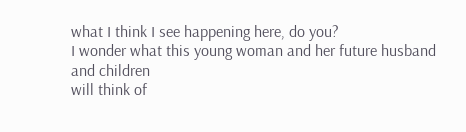what I think I see happening here, do you?
I wonder what this young woman and her future husband and children
will think of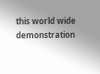this world wide demonstration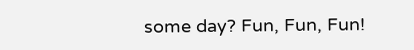some day? Fun, Fun, Fun!